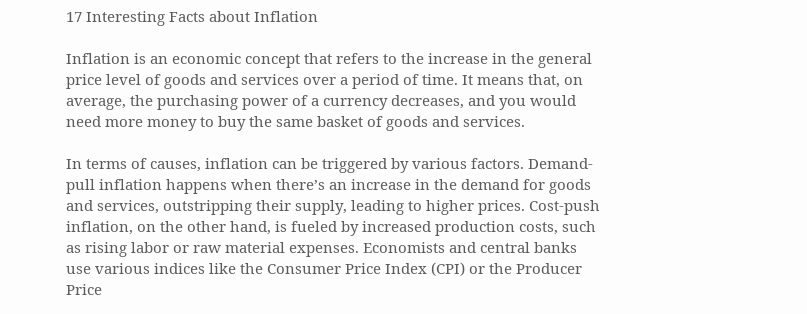17 Interesting Facts about Inflation

Inflation is an economic concept that refers to the increase in the general price level of goods and services over a period of time. It means that, on average, the purchasing power of a currency decreases, and you would need more money to buy the same basket of goods and services.

In terms of causes, inflation can be triggered by various factors. Demand-pull inflation happens when there’s an increase in the demand for goods and services, outstripping their supply, leading to higher prices. Cost-push inflation, on the other hand, is fueled by increased production costs, such as rising labor or raw material expenses. Economists and central banks use various indices like the Consumer Price Index (CPI) or the Producer Price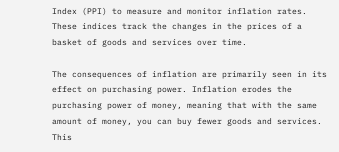Index (PPI) to measure and monitor inflation rates. These indices track the changes in the prices of a basket of goods and services over time.

The consequences of inflation are primarily seen in its effect on purchasing power. Inflation erodes the purchasing power of money, meaning that with the same amount of money, you can buy fewer goods and services. This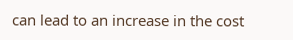can lead to an increase in the cost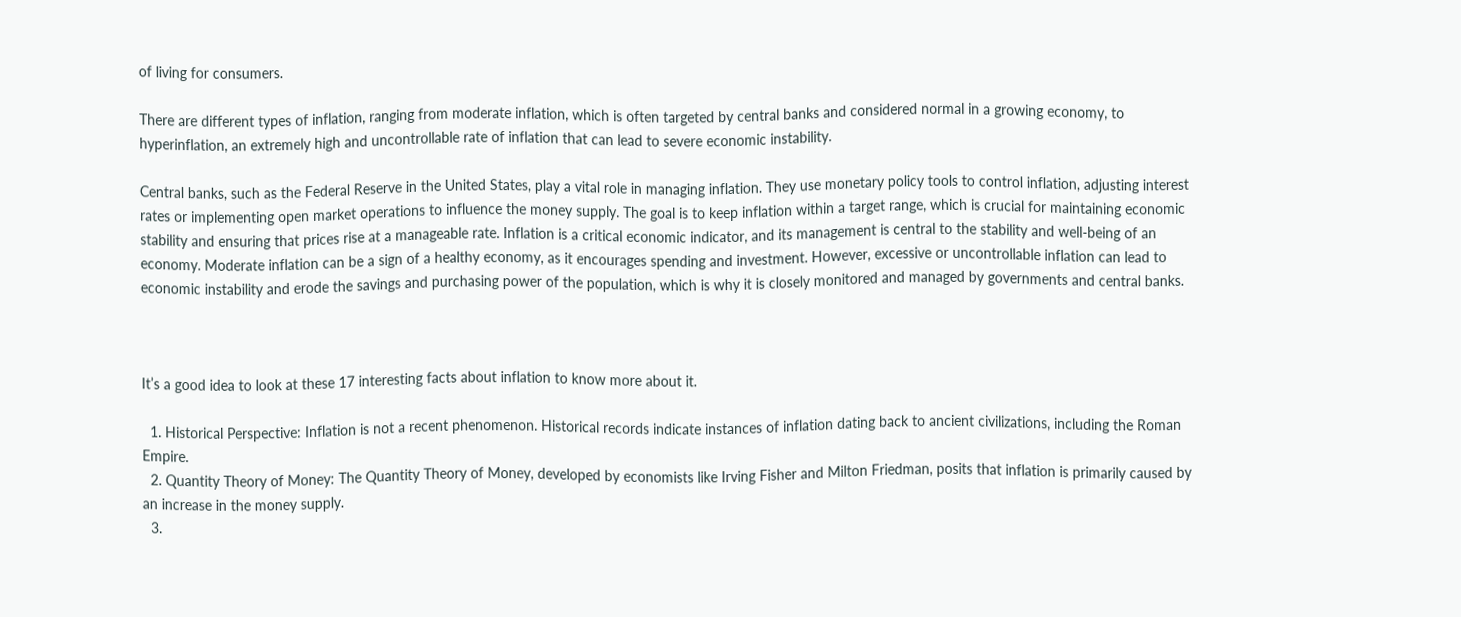of living for consumers.

There are different types of inflation, ranging from moderate inflation, which is often targeted by central banks and considered normal in a growing economy, to hyperinflation, an extremely high and uncontrollable rate of inflation that can lead to severe economic instability.

Central banks, such as the Federal Reserve in the United States, play a vital role in managing inflation. They use monetary policy tools to control inflation, adjusting interest rates or implementing open market operations to influence the money supply. The goal is to keep inflation within a target range, which is crucial for maintaining economic stability and ensuring that prices rise at a manageable rate. Inflation is a critical economic indicator, and its management is central to the stability and well-being of an economy. Moderate inflation can be a sign of a healthy economy, as it encourages spending and investment. However, excessive or uncontrollable inflation can lead to economic instability and erode the savings and purchasing power of the population, which is why it is closely monitored and managed by governments and central banks.



It’s a good idea to look at these 17 interesting facts about inflation to know more about it.

  1. Historical Perspective: Inflation is not a recent phenomenon. Historical records indicate instances of inflation dating back to ancient civilizations, including the Roman Empire.
  2. Quantity Theory of Money: The Quantity Theory of Money, developed by economists like Irving Fisher and Milton Friedman, posits that inflation is primarily caused by an increase in the money supply.
  3.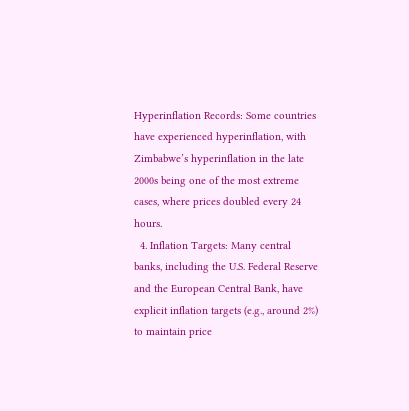Hyperinflation Records: Some countries have experienced hyperinflation, with Zimbabwe’s hyperinflation in the late 2000s being one of the most extreme cases, where prices doubled every 24 hours.
  4. Inflation Targets: Many central banks, including the U.S. Federal Reserve and the European Central Bank, have explicit inflation targets (e.g., around 2%) to maintain price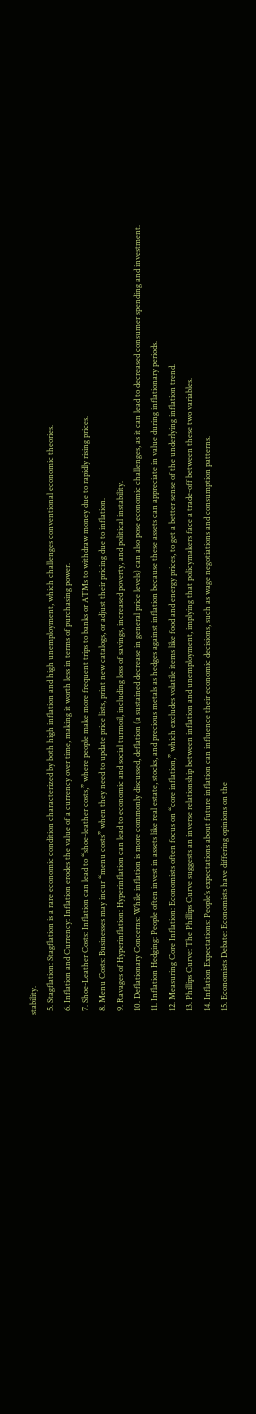stability.
  5. Stagflation: Stagflation is a rare economic condition characterized by both high inflation and high unemployment, which challenges conventional economic theories.
  6. Inflation and Currency: Inflation erodes the value of a currency over time, making it worth less in terms of purchasing power.
  7. Shoe-Leather Costs: Inflation can lead to “shoe-leather costs,” where people make more frequent trips to banks or ATMs to withdraw money due to rapidly rising prices.
  8. Menu Costs: Businesses may incur “menu costs” when they need to update price lists, print new catalogs, or adjust their pricing due to inflation.
  9. Ravages of Hyperinflation: Hyperinflation can lead to economic and social turmoil, including loss of savings, increased poverty, and political instability.
  10. Deflationary Concerns: While inflation is more commonly discussed, deflation (a sustained decrease in general price levels) can also pose economic challenges, as it can lead to decreased consumer spending and investment.
  11. Inflation Hedging: People often invest in assets like real estate, stocks, and precious metals as hedges against inflation because these assets can appreciate in value during inflationary periods.
  12. Measuring Core Inflation: Economists often focus on “core inflation,” which excludes volatile items like food and energy prices, to get a better sense of the underlying inflation trend.
  13. Phillips Curve: The Phillips Curve suggests an inverse relationship between inflation and unemployment, implying that policymakers face a trade-off between these two variables.
  14. Inflation Expectations: People’s expectations about future inflation can influence their economic decisions, such as wage negotiations and consumption patterns.
  15. Economists Debate: Economists have differing opinions on the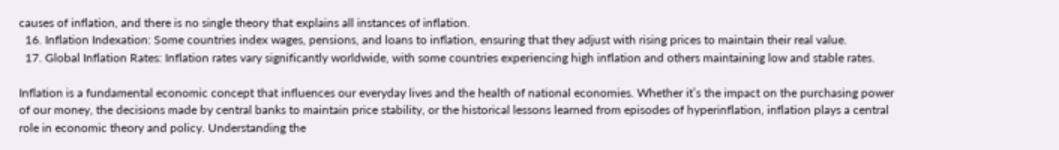causes of inflation, and there is no single theory that explains all instances of inflation.
  16. Inflation Indexation: Some countries index wages, pensions, and loans to inflation, ensuring that they adjust with rising prices to maintain their real value.
  17. Global Inflation Rates: Inflation rates vary significantly worldwide, with some countries experiencing high inflation and others maintaining low and stable rates.

Inflation is a fundamental economic concept that influences our everyday lives and the health of national economies. Whether it’s the impact on the purchasing power of our money, the decisions made by central banks to maintain price stability, or the historical lessons learned from episodes of hyperinflation, inflation plays a central role in economic theory and policy. Understanding the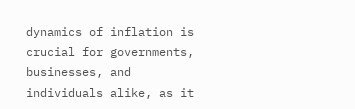dynamics of inflation is crucial for governments, businesses, and individuals alike, as it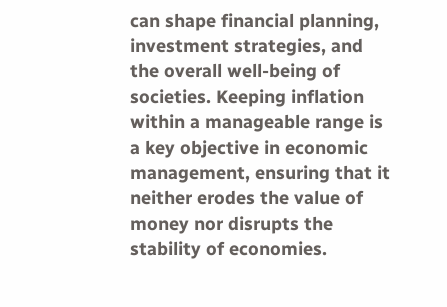can shape financial planning, investment strategies, and the overall well-being of societies. Keeping inflation within a manageable range is a key objective in economic management, ensuring that it neither erodes the value of money nor disrupts the stability of economies.